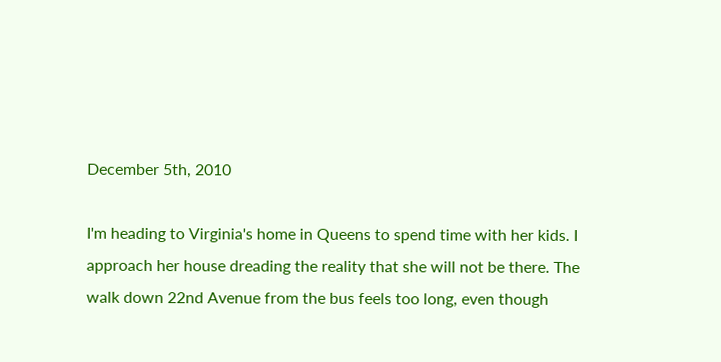December 5th, 2010

I'm heading to Virginia's home in Queens to spend time with her kids. I approach her house dreading the reality that she will not be there. The walk down 22nd Avenue from the bus feels too long, even though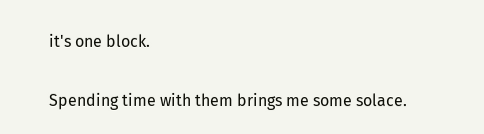it's one block.

Spending time with them brings me some solace.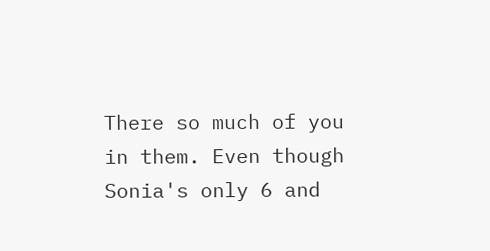There so much of you in them. Even though Sonia's only 6 and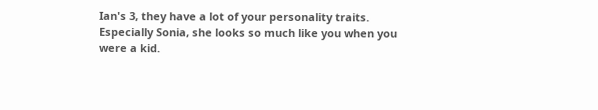Ian's 3, they have a lot of your personality traits. Especially Sonia, she looks so much like you when you were a kid.